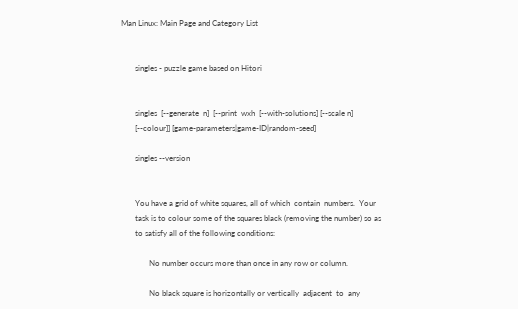Man Linux: Main Page and Category List


       singles - puzzle game based on Hitori


       singles  [--generate  n]  [--print  wxh  [--with-solutions] [--scale n]
       [--colour]] [game-parameters|game-ID|random-seed]

       singles --version


       You have a grid of white squares, all of which  contain  numbers.  Your
       task is to colour some of the squares black (removing the number) so as
       to satisfy all of the following conditions:

              No number occurs more than once in any row or column.

              No black square is horizontally or vertically  adjacent  to  any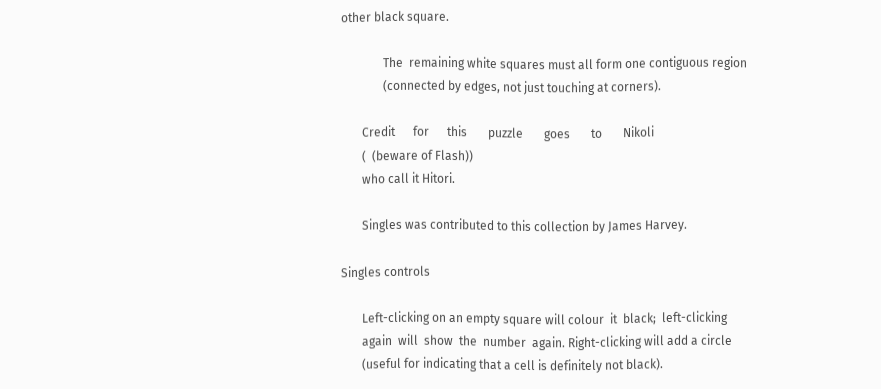other black square.

              The  remaining white squares must all form one contiguous region
              (connected by edges, not just touching at corners).

       Credit      for      this       puzzle       goes       to       Nikoli
       (  (beware of Flash))
       who call it Hitori.

       Singles was contributed to this collection by James Harvey.

Singles controls

       Left-clicking on an empty square will colour  it  black;  left-clicking
       again  will  show  the  number  again. Right-clicking will add a circle
       (useful for indicating that a cell is definitely not black).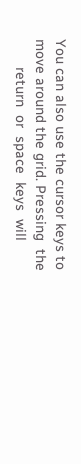You can also use the cursor keys to move around the grid. Pressing  the
       return  or  space  keys  will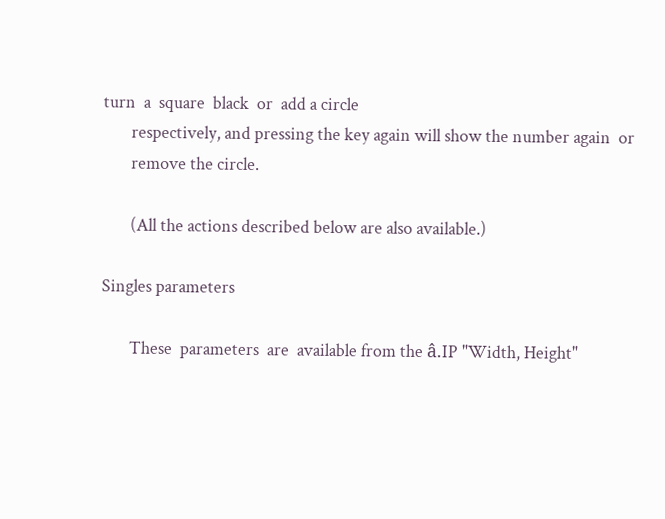turn  a  square  black  or  add a circle
       respectively, and pressing the key again will show the number again  or
       remove the circle.

       (All the actions described below are also available.)

Singles parameters

       These  parameters  are  available from the â.IP "Width, Height"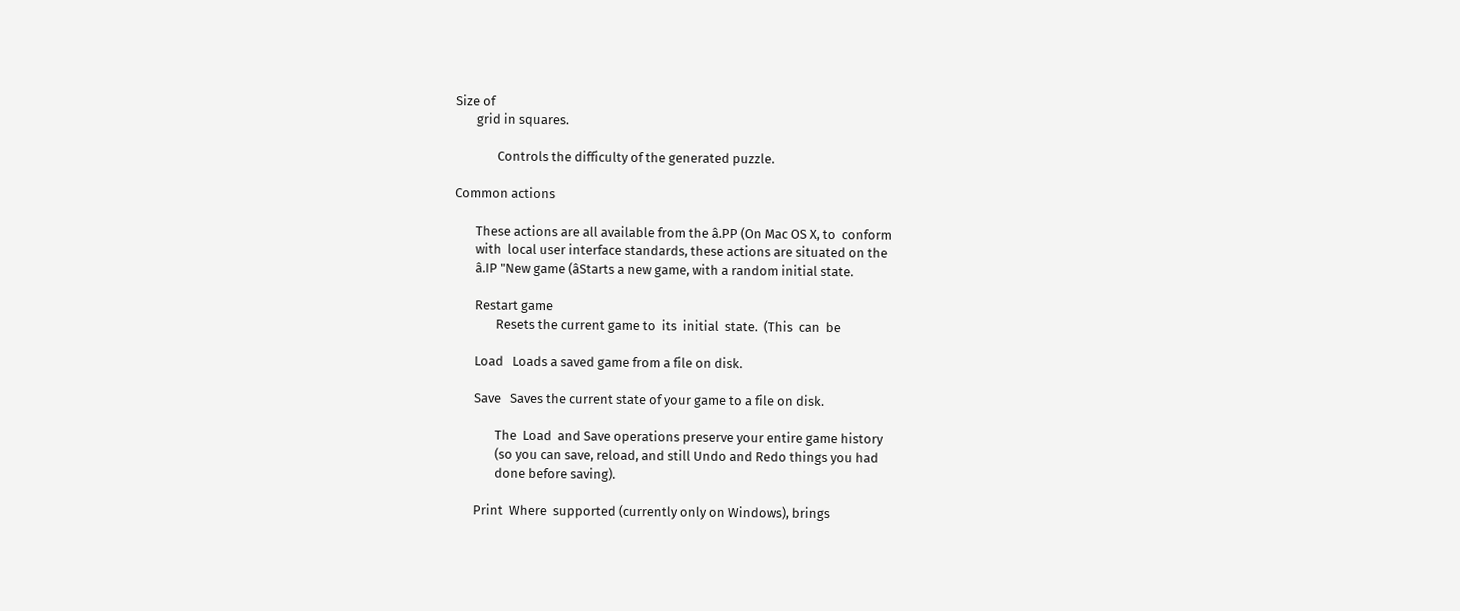Size of
       grid in squares.

              Controls the difficulty of the generated puzzle.

Common actions

       These actions are all available from the â.PP (On Mac OS X, to  conform
       with  local user interface standards, these actions are situated on the
       â.IP "New game (âStarts a new game, with a random initial state.

       Restart game
              Resets the current game to  its  initial  state.  (This  can  be

       Load   Loads a saved game from a file on disk.

       Save   Saves the current state of your game to a file on disk.

              The  Load  and Save operations preserve your entire game history
              (so you can save, reload, and still Undo and Redo things you had
              done before saving).

       Print  Where  supported (currently only on Windows), brings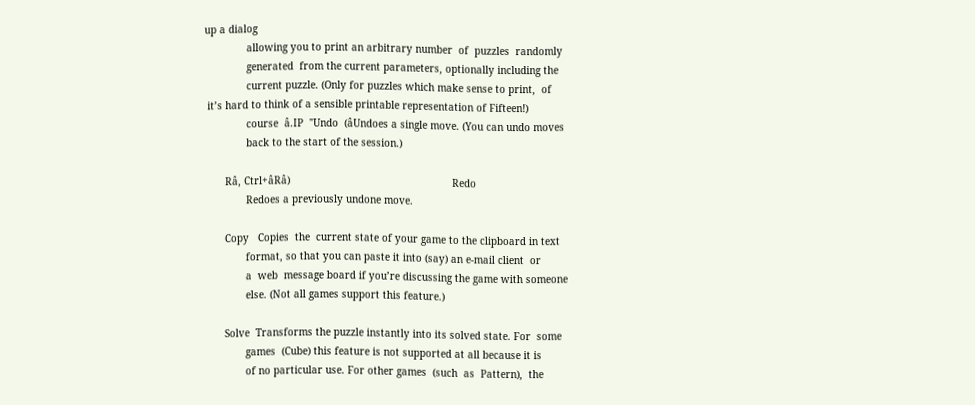up a dialog
              allowing you to print an arbitrary number  of  puzzles  randomly
              generated  from the current parameters, optionally including the
              current puzzle. (Only for puzzles which make sense to print,  of
 it’s hard to think of a sensible printable representation of Fifteen!)
              course  â.IP  "Undo  (âUndoes a single move. (You can undo moves
              back to the start of the session.)

       Râ, Ctrl+âRâ)                                                      Redo
              Redoes a previously undone move.

       Copy   Copies  the  current state of your game to the clipboard in text
              format, so that you can paste it into (say) an e-mail client  or
              a  web  message board if you’re discussing the game with someone
              else. (Not all games support this feature.)

       Solve  Transforms the puzzle instantly into its solved state. For  some
              games  (Cube) this feature is not supported at all because it is
              of no particular use. For other games  (such  as  Pattern),  the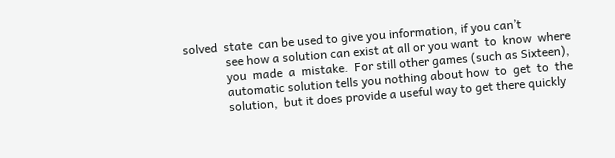solved  state  can be used to give you information, if you can’t
              see how a solution can exist at all or you want  to  know  where
              you  made  a  mistake.  For still other games (such as Sixteen),
              automatic solution tells you nothing about how  to  get  to  the
              solution,  but it does provide a useful way to get there quickly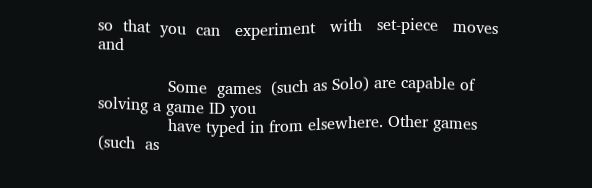so  that  you  can   experiment   with   set-piece   moves   and

              Some  games  (such as Solo) are capable of solving a game ID you
              have typed in from elsewhere. Other games (such  as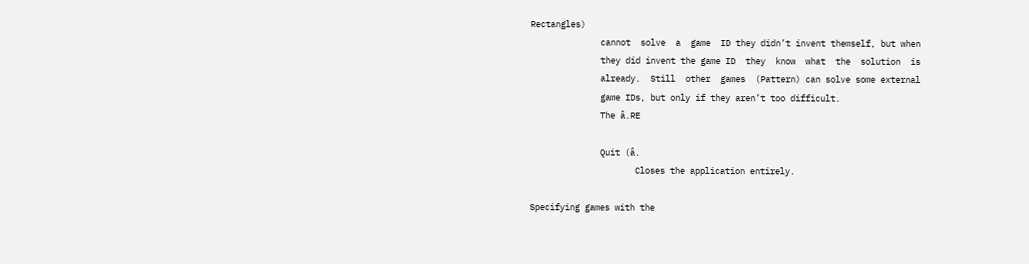Rectangles)
              cannot  solve  a  game  ID they didn’t invent themself, but when
              they did invent the game ID  they  know  what  the  solution  is
              already.  Still  other  games  (Pattern) can solve some external
              game IDs, but only if they aren’t too difficult.
              The â.RE

              Quit (â.
                     Closes the application entirely.

Specifying games with the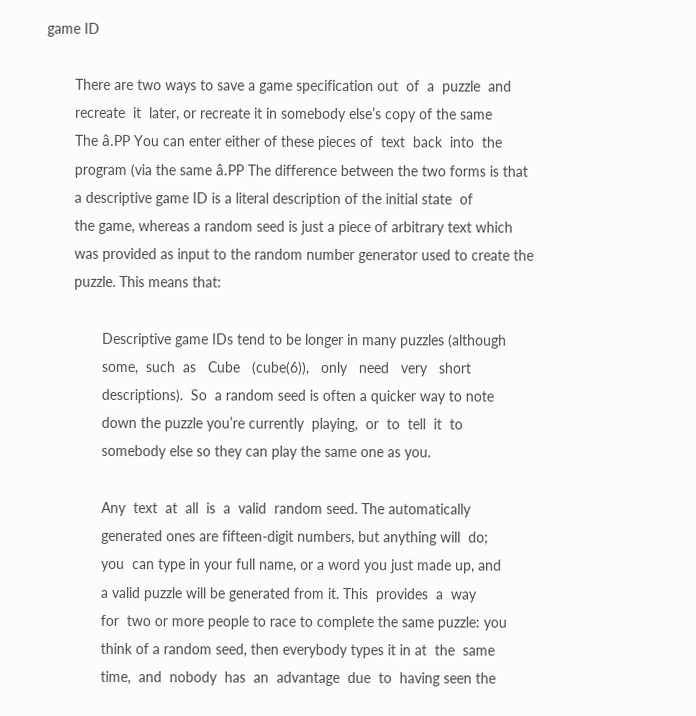game ID

       There are two ways to save a game specification out  of  a  puzzle  and
       recreate  it  later, or recreate it in somebody else’s copy of the same
       The â.PP You can enter either of these pieces of  text  back  into  the
       program (via the same â.PP The difference between the two forms is that
       a descriptive game ID is a literal description of the initial state  of
       the game, whereas a random seed is just a piece of arbitrary text which
       was provided as input to the random number generator used to create the
       puzzle. This means that:

              Descriptive game IDs tend to be longer in many puzzles (although
              some,  such  as   Cube   (cube(6)),   only   need   very   short
              descriptions).  So  a random seed is often a quicker way to note
              down the puzzle you’re currently  playing,  or  to  tell  it  to
              somebody else so they can play the same one as you.

              Any  text  at  all  is  a  valid  random seed. The automatically
              generated ones are fifteen-digit numbers, but anything will  do;
              you  can type in your full name, or a word you just made up, and
              a valid puzzle will be generated from it. This  provides  a  way
              for  two or more people to race to complete the same puzzle: you
              think of a random seed, then everybody types it in at  the  same
              time,  and  nobody  has  an  advantage  due  to  having seen the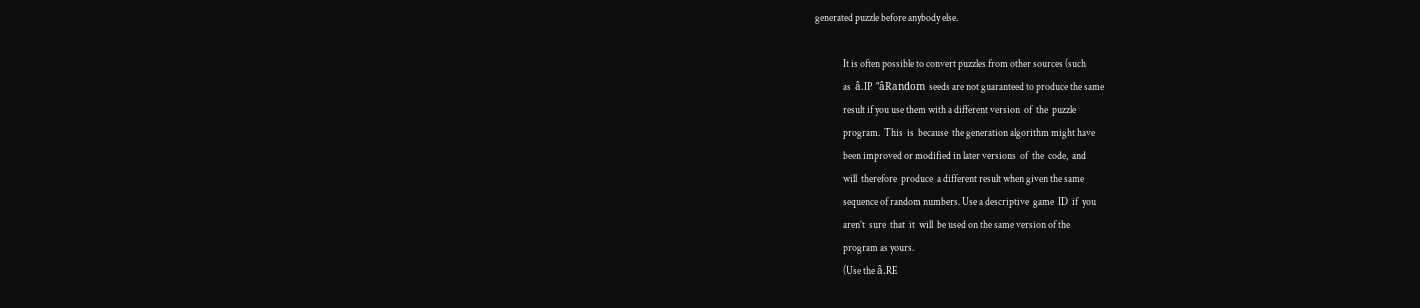generated puzzle before anybody else.

              It is often possible to convert puzzles from other sources (such
              as  â.IP  "âRandom  seeds are not guaranteed to produce the same
              result if you use them with a different version  of  the  puzzle
              program.  This  is  because  the generation algorithm might have
              been improved or modified in later versions  of  the  code,  and
              will  therefore  produce  a different result when given the same
              sequence of random numbers. Use a descriptive  game  ID  if  you
              aren’t  sure  that  it  will  be used on the same version of the
              program as yours.
              (Use the â.RE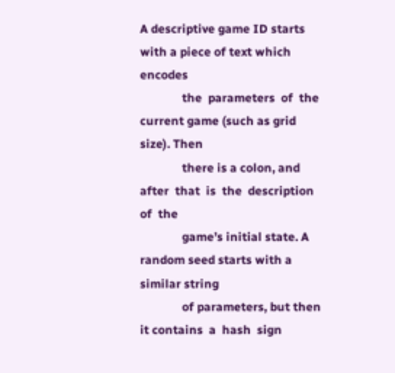A descriptive game ID starts with a piece of text which  encodes
              the  parameters  of  the  current game (such as grid size). Then
              there is a colon, and after  that  is  the  description  of  the
              game’s initial state. A random seed starts with a similar string
              of parameters, but then it contains  a  hash  sign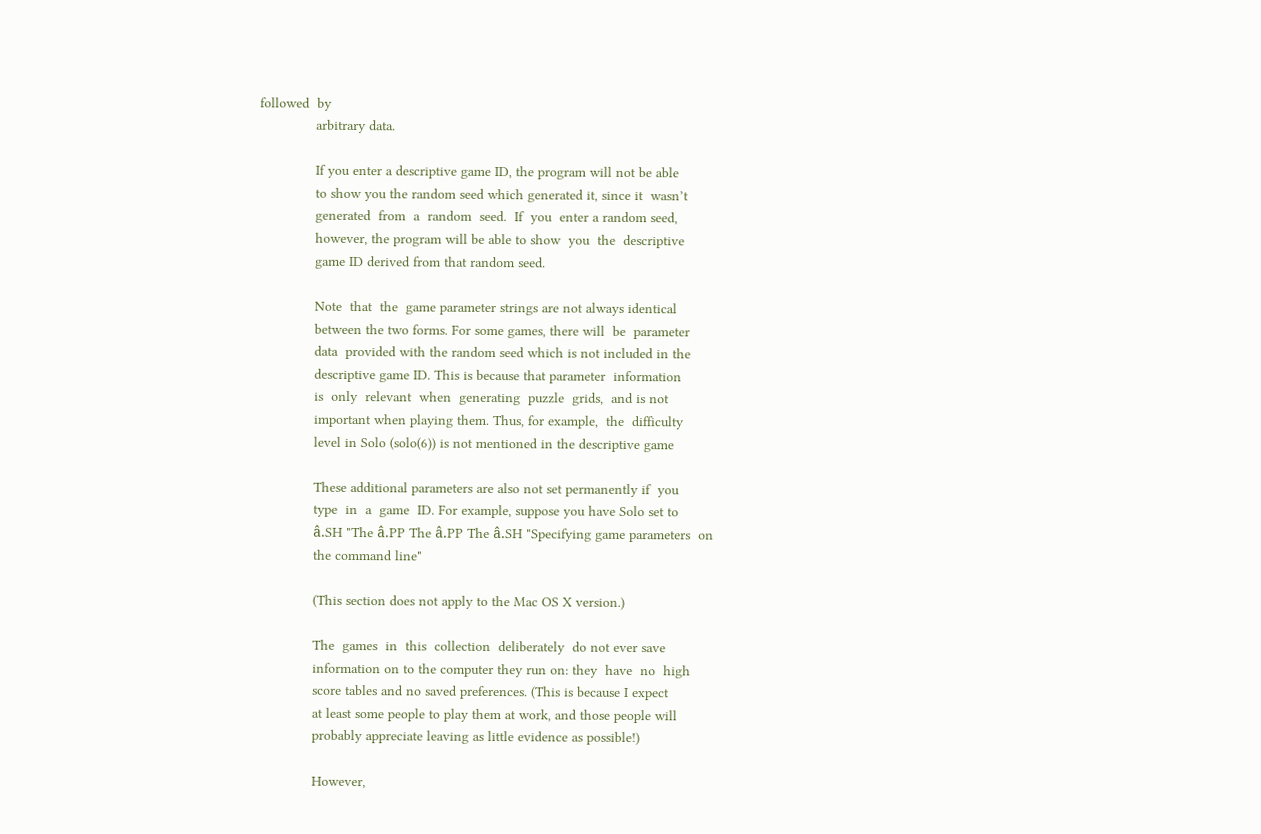followed  by
              arbitrary data.

              If you enter a descriptive game ID, the program will not be able
              to show you the random seed which generated it, since it  wasn’t
              generated  from  a  random  seed.  If  you  enter a random seed,
              however, the program will be able to show  you  the  descriptive
              game ID derived from that random seed.

              Note  that  the  game parameter strings are not always identical
              between the two forms. For some games, there will  be  parameter
              data  provided with the random seed which is not included in the
              descriptive game ID. This is because that parameter  information
              is  only  relevant  when  generating  puzzle  grids,  and is not
              important when playing them. Thus, for example,  the  difficulty
              level in Solo (solo(6)) is not mentioned in the descriptive game

              These additional parameters are also not set permanently if  you
              type  in  a  game  ID. For example, suppose you have Solo set to
              â.SH "The â.PP The â.PP The â.SH "Specifying game parameters  on
              the command line"

              (This section does not apply to the Mac OS X version.)

              The  games  in  this  collection  deliberately  do not ever save
              information on to the computer they run on: they  have  no  high
              score tables and no saved preferences. (This is because I expect
              at least some people to play them at work, and those people will
              probably appreciate leaving as little evidence as possible!)

              However,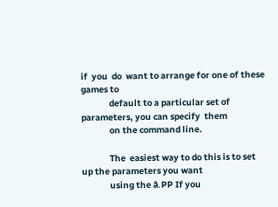if  you  do  want to arrange for one of these games to
              default to a particular set of parameters, you can specify  them
              on the command line.

              The  easiest way to do this is to set up the parameters you want
              using the â.PP If you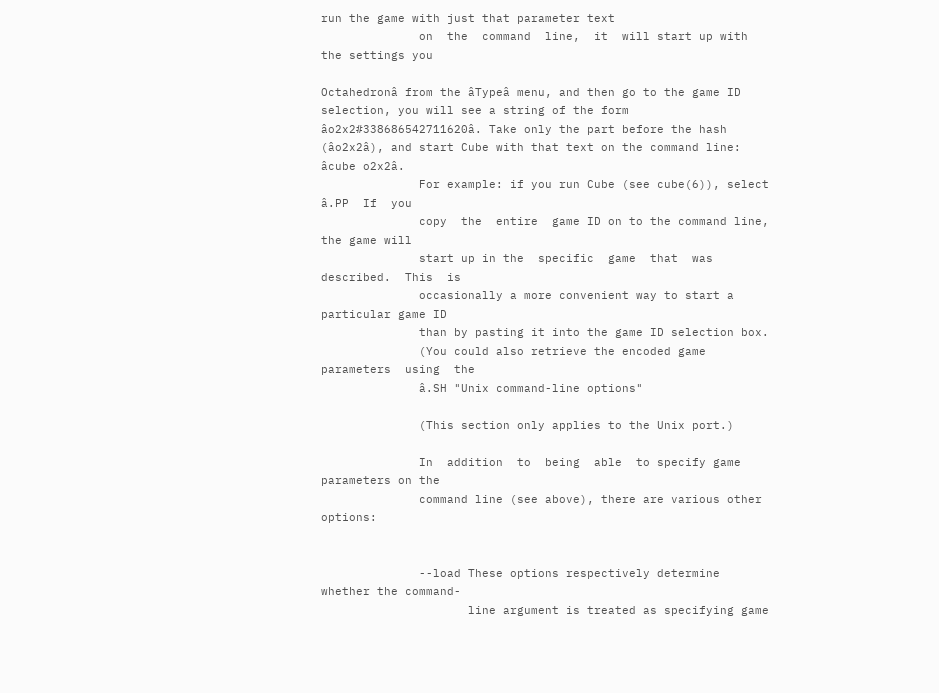run the game with just that parameter text
              on  the  command  line,  it  will start up with the settings you

Octahedronâ from the âTypeâ menu, and then go to the game ID selection, you will see a string of the form âo2x2#338686542711620â. Take only the part before the hash (âo2x2â), and start Cube with that text on the command line: âcube o2x2â.
              For example: if you run Cube (see cube(6)), select â.PP  If  you
              copy  the  entire  game ID on to the command line, the game will
              start up in the  specific  game  that  was  described.  This  is
              occasionally a more convenient way to start a particular game ID
              than by pasting it into the game ID selection box.
              (You could also retrieve the encoded game parameters  using  the
              â.SH "Unix command-line options"

              (This section only applies to the Unix port.)

              In  addition  to  being  able  to specify game parameters on the
              command line (see above), there are various other options:


              --load These options respectively determine whether the command-
                     line argument is treated as specifying game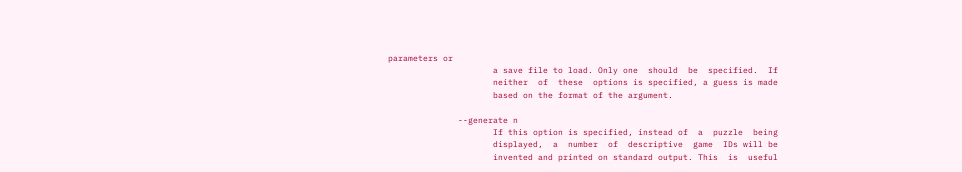parameters or
                     a save file to load. Only one  should  be  specified.  If
                     neither  of  these  options is specified, a guess is made
                     based on the format of the argument.

              --generate n
                     If this option is specified, instead of  a  puzzle  being
                     displayed,  a  number  of  descriptive  game  IDs will be
                     invented and printed on standard output. This  is  useful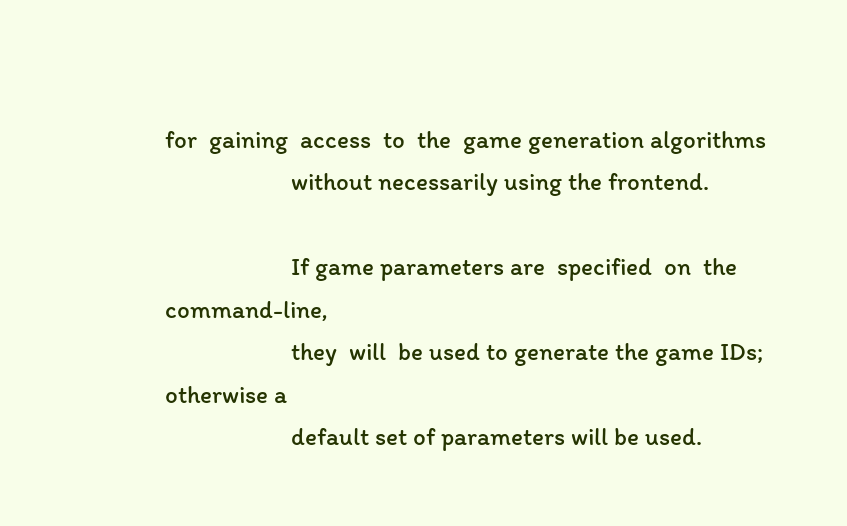for  gaining  access  to  the  game generation algorithms
                     without necessarily using the frontend.

                     If game parameters are  specified  on  the  command-line,
                     they  will  be used to generate the game IDs; otherwise a
                     default set of parameters will be used.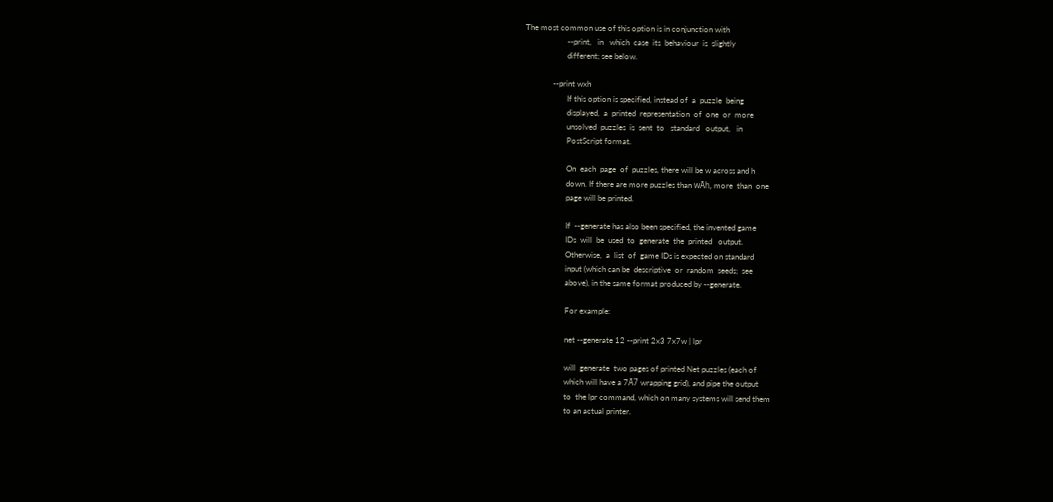The most common use of this option is in conjunction with
                     --print,   in   which  case  its  behaviour  is  slightly
                     different; see below.

              --print wxh
                     If this option is specified, instead of  a  puzzle  being
                     displayed,  a  printed  representation  of  one  or  more
                     unsolved  puzzles  is  sent  to   standard   output,   in
                     PostScript format.

                     On  each  page  of  puzzles, there will be w across and h
                     down. If there are more puzzles than wÃh, more  than  one
                     page will be printed.

                     If  --generate has also been specified, the invented game
                     IDs  will  be  used  to  generate  the  printed   output.
                     Otherwise,  a  list  of  game IDs is expected on standard
                     input (which can be  descriptive  or  random  seeds;  see
                     above), in the same format produced by --generate.

                     For example:

                     net --generate 12 --print 2x3 7x7w | lpr

                     will  generate  two pages of printed Net puzzles (each of
                     which will have a 7Ã7 wrapping grid), and pipe the output
                     to  the lpr command, which on many systems will send them
                     to an actual printer.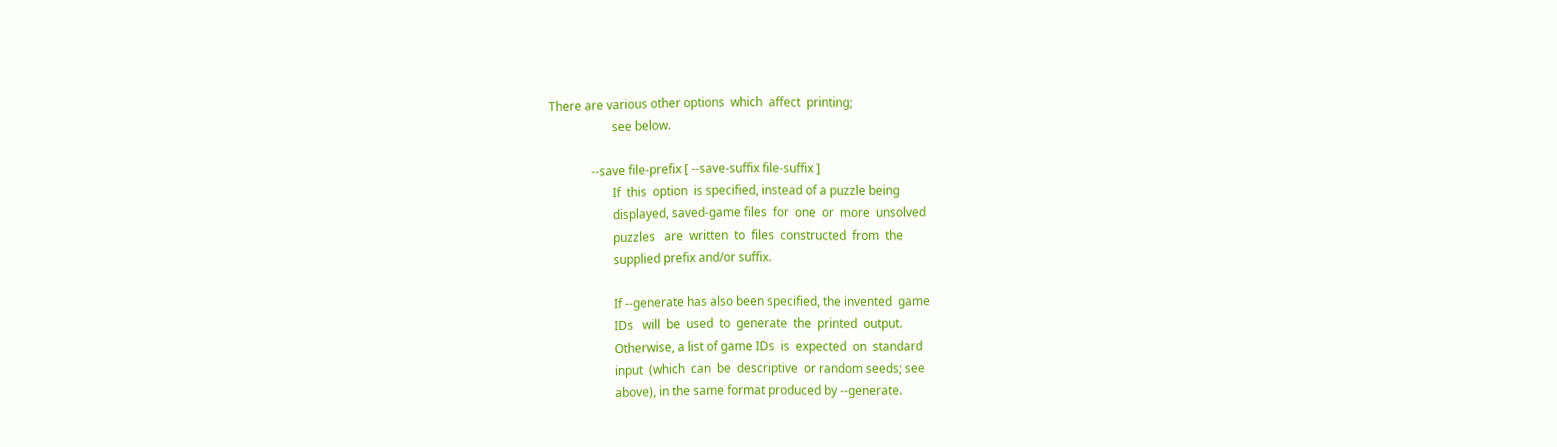There are various other options  which  affect  printing;
                     see below.

              --save file-prefix [ --save-suffix file-suffix ]
                     If  this  option  is specified, instead of a puzzle being
                     displayed, saved-game files  for  one  or  more  unsolved
                     puzzles   are  written  to  files  constructed  from  the
                     supplied prefix and/or suffix.

                     If --generate has also been specified, the invented  game
                     IDs   will  be  used  to  generate  the  printed  output.
                     Otherwise, a list of game IDs  is  expected  on  standard
                     input  (which  can  be  descriptive  or random seeds; see
                     above), in the same format produced by --generate.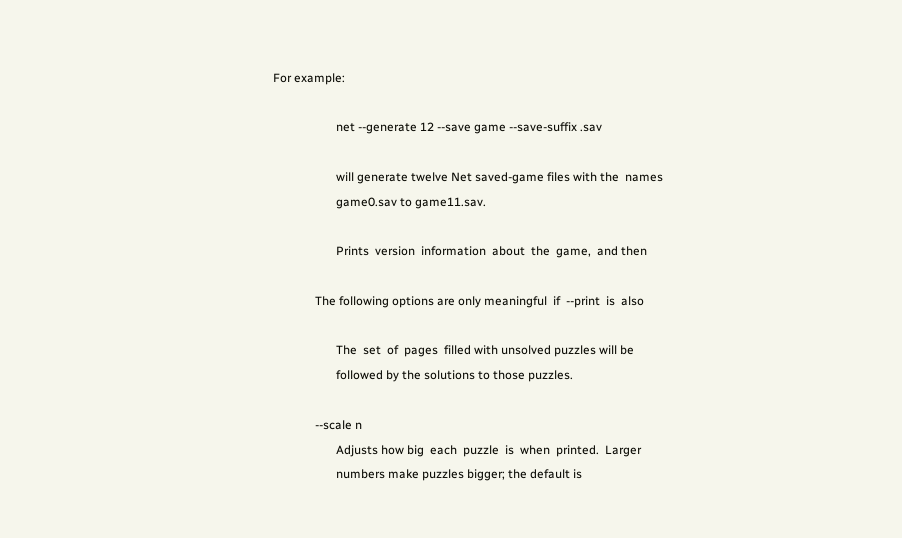For example:

                     net --generate 12 --save game --save-suffix .sav

                     will generate twelve Net saved-game files with the  names
                     game0.sav to game11.sav.

                     Prints  version  information  about  the  game,  and then

              The following options are only meaningful  if  --print  is  also

                     The  set  of  pages  filled with unsolved puzzles will be
                     followed by the solutions to those puzzles.

              --scale n
                     Adjusts how big  each  puzzle  is  when  printed.  Larger
                     numbers make puzzles bigger; the default is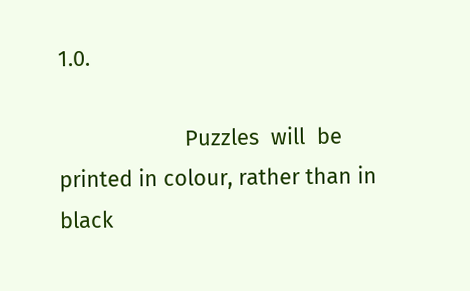1.0.

                     Puzzles  will  be printed in colour, rather than in black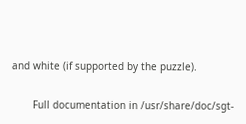and white (if supported by the puzzle).


       Full documentation in /usr/share/doc/sgt‐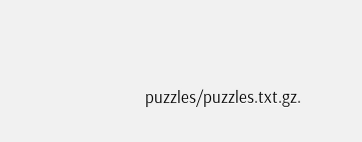puzzles/puzzles.txt.gz.